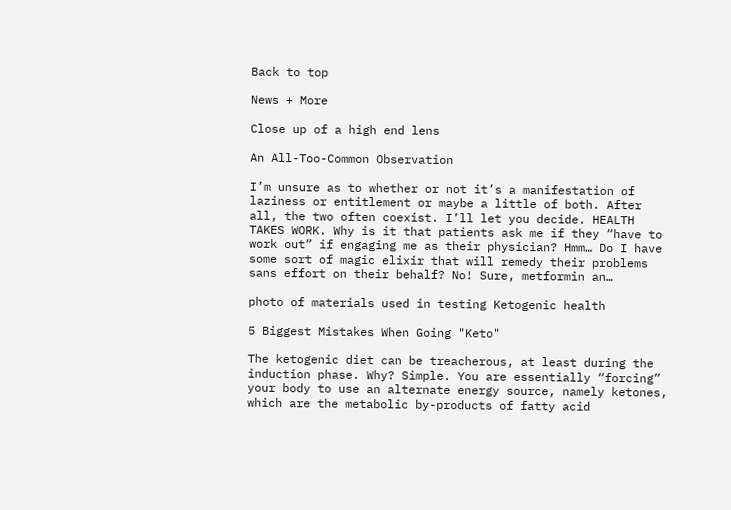Back to top

News + More

Close up of a high end lens

An All-Too-Common Observation

I’m unsure as to whether or not it’s a manifestation of laziness or entitlement or maybe a little of both. After all, the two often coexist. I’ll let you decide. HEALTH TAKES WORK. Why is it that patients ask me if they “have to work out” if engaging me as their physician? Hmm… Do I have some sort of magic elixir that will remedy their problems sans effort on their behalf? No! Sure, metformin an…

photo of materials used in testing Ketogenic health

5 Biggest Mistakes When Going "Keto"

The ketogenic diet can be treacherous, at least during the induction phase. Why? Simple. You are essentially “forcing” your body to use an alternate energy source, namely ketones, which are the metabolic by-products of fatty acid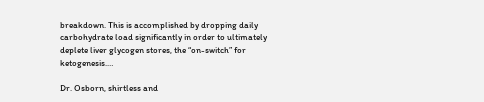breakdown. This is accomplished by dropping daily carbohydrate load significantly in order to ultimately deplete liver glycogen stores, the “on-switch” for ketogenesis.…

Dr. Osborn, shirtless and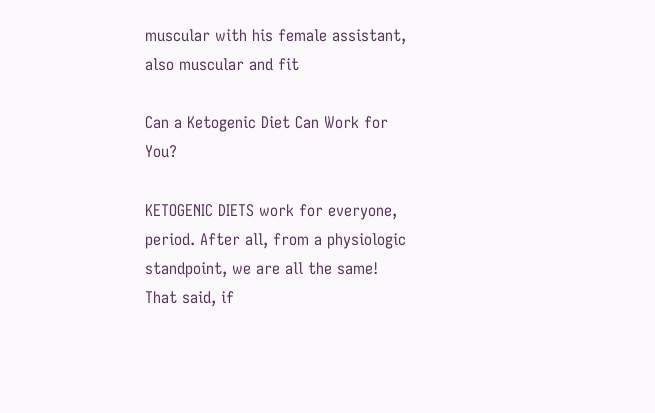muscular with his female assistant, also muscular and fit

Can a Ketogenic Diet Can Work for You?

KETOGENIC DIETS work for everyone, period. After all, from a physiologic standpoint, we are all the same! That said, if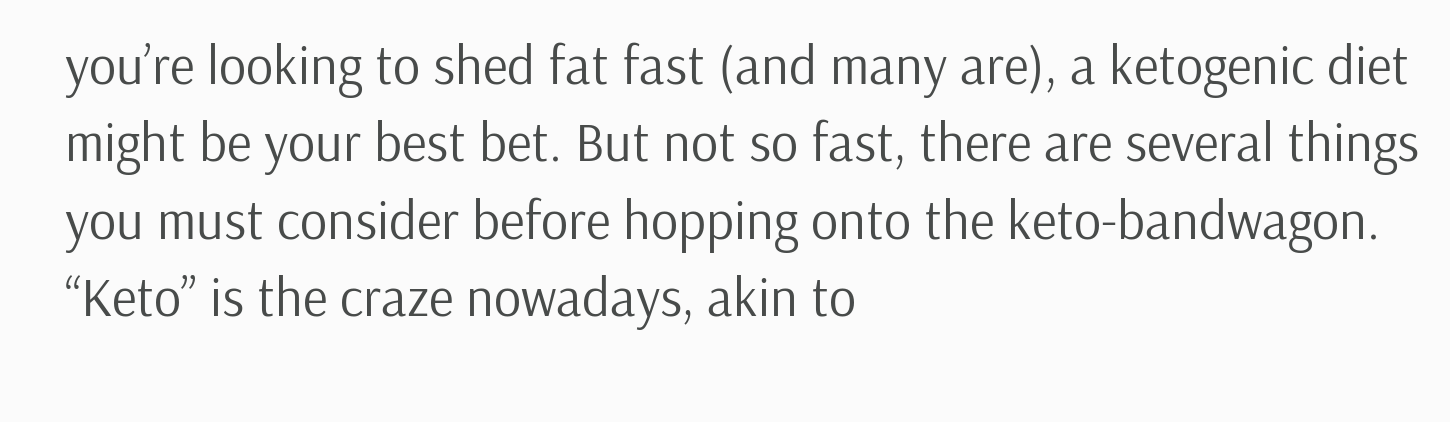you’re looking to shed fat fast (and many are), a ketogenic diet might be your best bet. But not so fast, there are several things you must consider before hopping onto the keto-bandwagon. “Keto” is the craze nowadays, akin to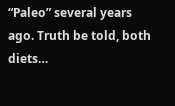“Paleo” several years ago. Truth be told, both diets…